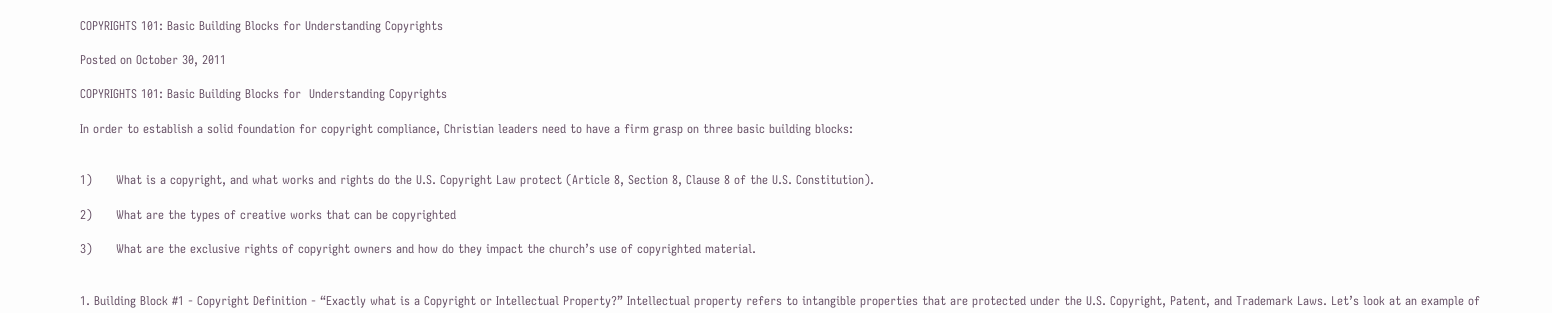COPYRIGHTS 101: Basic Building Blocks for Understanding Copyrights

Posted on October 30, 2011

COPYRIGHTS 101: Basic Building Blocks for  Understanding Copyrights

In order to establish a solid foundation for copyright compliance, Christian leaders need to have a firm grasp on three basic building blocks:


1)      What is a copyright, and what works and rights do the U.S. Copyright Law protect (Article 8, Section 8, Clause 8 of the U.S. Constitution).

2)      What are the types of creative works that can be copyrighted

3)      What are the exclusive rights of copyright owners and how do they impact the church’s use of copyrighted material.


1. Building Block #1 - Copyright Definition - “Exactly what is a Copyright or Intellectual Property?” Intellectual property refers to intangible properties that are protected under the U.S. Copyright, Patent, and Trademark Laws. Let’s look at an example of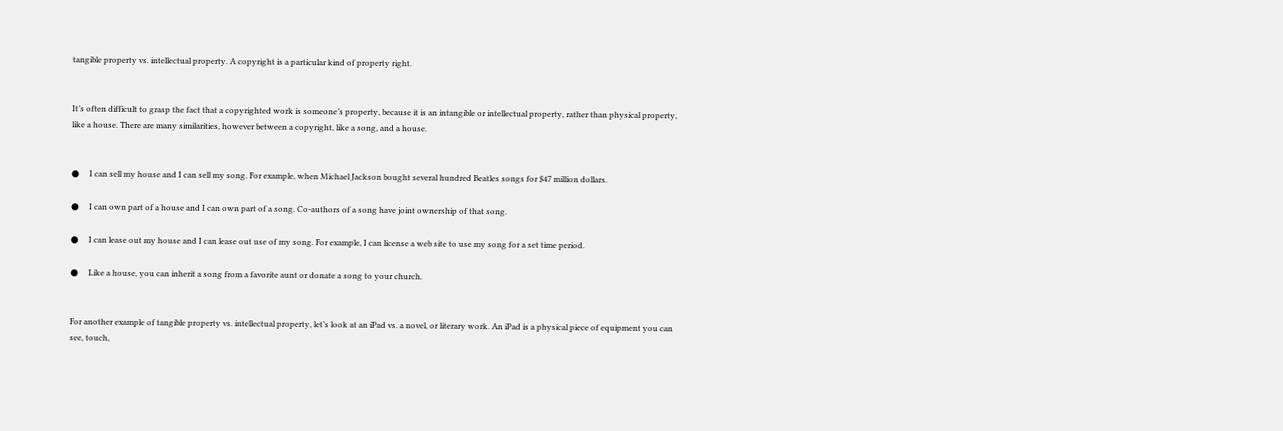tangible property vs. intellectual property. A copyright is a particular kind of property right.


It’s often difficult to grasp the fact that a copyrighted work is someone’s property, because it is an intangible or intellectual property, rather than physical property, like a house. There are many similarities, however between a copyright, like a song, and a house.


●     I can sell my house and I can sell my song. For example, when Michael Jackson bought several hundred Beatles songs for $47 million dollars.

●     I can own part of a house and I can own part of a song. Co-authors of a song have joint ownership of that song.

●     I can lease out my house and I can lease out use of my song. For example, I can license a web site to use my song for a set time period.

●     Like a house, you can inherit a song from a favorite aunt or donate a song to your church.


For another example of tangible property vs. intellectual property, let’s look at an iPad vs. a novel, or literary work. An iPad is a physical piece of equipment you can see, touch,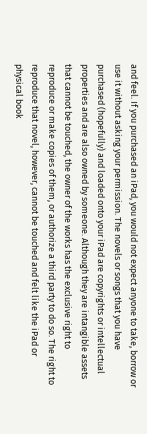and feel. If you purchased an iPad, you would not expect anyone to take, borrow or use it without asking your permission. The novels or songs that you have purchased (hopefully) and loaded onto your iPad are copyrights or intellectual properties and are also owned by someone. Although they are intangible assets that cannot be touched, the owner of the works has the exclusive right to reproduce or make copies of them, or authorize a third party to do so. The right to reproduce that novel, however, cannot be touched and felt like the iPad or physical book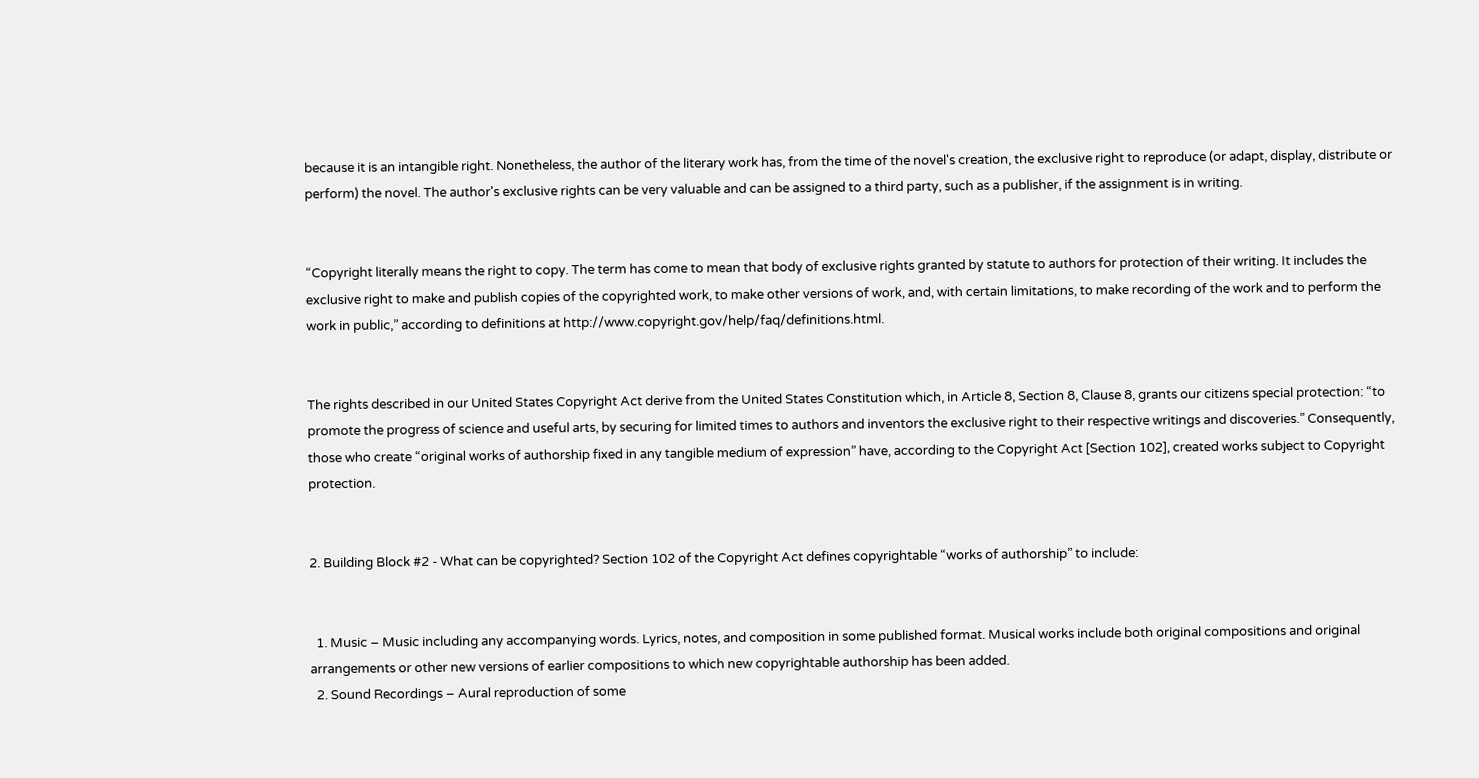because it is an intangible right. Nonetheless, the author of the literary work has, from the time of the novel's creation, the exclusive right to reproduce (or adapt, display, distribute or perform) the novel. The author's exclusive rights can be very valuable and can be assigned to a third party, such as a publisher, if the assignment is in writing.


“Copyright literally means the right to copy. The term has come to mean that body of exclusive rights granted by statute to authors for protection of their writing. It includes the exclusive right to make and publish copies of the copyrighted work, to make other versions of work, and, with certain limitations, to make recording of the work and to perform the work in public,” according to definitions at http://www.copyright.gov/help/faq/definitions.html.


The rights described in our United States Copyright Act derive from the United States Constitution which, in Article 8, Section 8, Clause 8, grants our citizens special protection: “to promote the progress of science and useful arts, by securing for limited times to authors and inventors the exclusive right to their respective writings and discoveries.” Consequently, those who create “original works of authorship fixed in any tangible medium of expression” have, according to the Copyright Act [Section 102], created works subject to Copyright protection.


2. Building Block #2 - What can be copyrighted? Section 102 of the Copyright Act defines copyrightable “works of authorship” to include:


  1. Music – Music including any accompanying words. Lyrics, notes, and composition in some published format. Musical works include both original compositions and original arrangements or other new versions of earlier compositions to which new copyrightable authorship has been added.
  2. Sound Recordings – Aural reproduction of some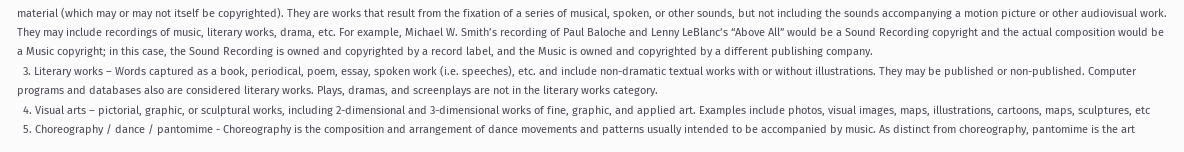material (which may or may not itself be copyrighted). They are works that result from the fixation of a series of musical, spoken, or other sounds, but not including the sounds accompanying a motion picture or other audiovisual work. They may include recordings of music, literary works, drama, etc. For example, Michael W. Smith’s recording of Paul Baloche and Lenny LeBlanc’s “Above All” would be a Sound Recording copyright and the actual composition would be a Music copyright; in this case, the Sound Recording is owned and copyrighted by a record label, and the Music is owned and copyrighted by a different publishing company.
  3. Literary works – Words captured as a book, periodical, poem, essay, spoken work (i.e. speeches), etc. and include non-dramatic textual works with or without illustrations. They may be published or non-published. Computer programs and databases also are considered literary works. Plays, dramas, and screenplays are not in the literary works category.
  4. Visual arts – pictorial, graphic, or sculptural works, including 2-dimensional and 3-dimensional works of fine, graphic, and applied art. Examples include photos, visual images, maps, illustrations, cartoons, maps, sculptures, etc
  5. Choreography / dance / pantomime - Choreography is the composition and arrangement of dance movements and patterns usually intended to be accompanied by music. As distinct from choreography, pantomime is the art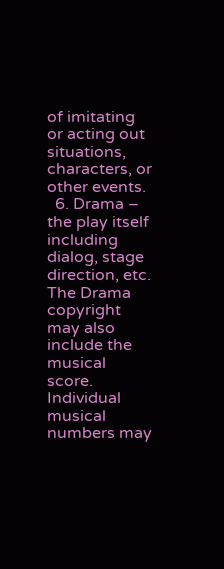of imitating or acting out situations, characters, or other events.
  6. Drama – the play itself including dialog, stage direction, etc. The Drama copyright may also include the musical score. Individual musical numbers may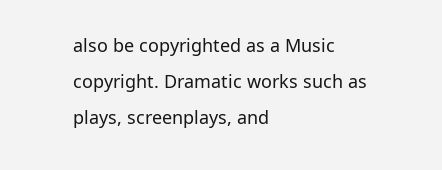also be copyrighted as a Music copyright. Dramatic works such as plays, screenplays, and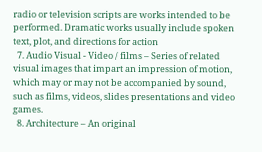radio or television scripts are works intended to be performed. Dramatic works usually include spoken text, plot, and directions for action
  7. Audio Visual - Video / films – Series of related visual images that impart an impression of motion, which may or may not be accompanied by sound, such as films, videos, slides presentations and video games.
  8. Architecture – An original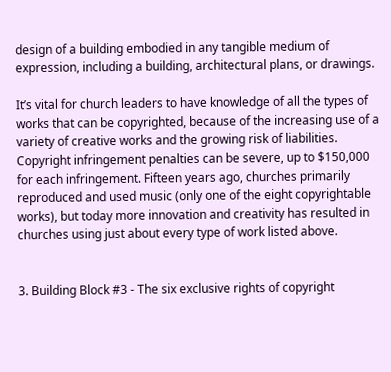design of a building embodied in any tangible medium of expression, including a building, architectural plans, or drawings.

It’s vital for church leaders to have knowledge of all the types of works that can be copyrighted, because of the increasing use of a variety of creative works and the growing risk of liabilities. Copyright infringement penalties can be severe, up to $150,000 for each infringement. Fifteen years ago, churches primarily reproduced and used music (only one of the eight copyrightable works), but today more innovation and creativity has resulted in churches using just about every type of work listed above.


3. Building Block #3 - The six exclusive rights of copyright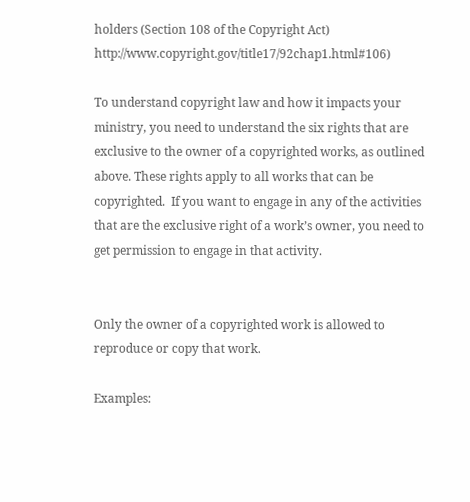holders (Section 108 of the Copyright Act) http://www.copyright.gov/title17/92chap1.html#106)

To understand copyright law and how it impacts your ministry, you need to understand the six rights that are exclusive to the owner of a copyrighted works, as outlined above. These rights apply to all works that can be copyrighted.  If you want to engage in any of the activities that are the exclusive right of a work’s owner, you need to get permission to engage in that activity.


Only the owner of a copyrighted work is allowed to reproduce or copy that work.

Examples: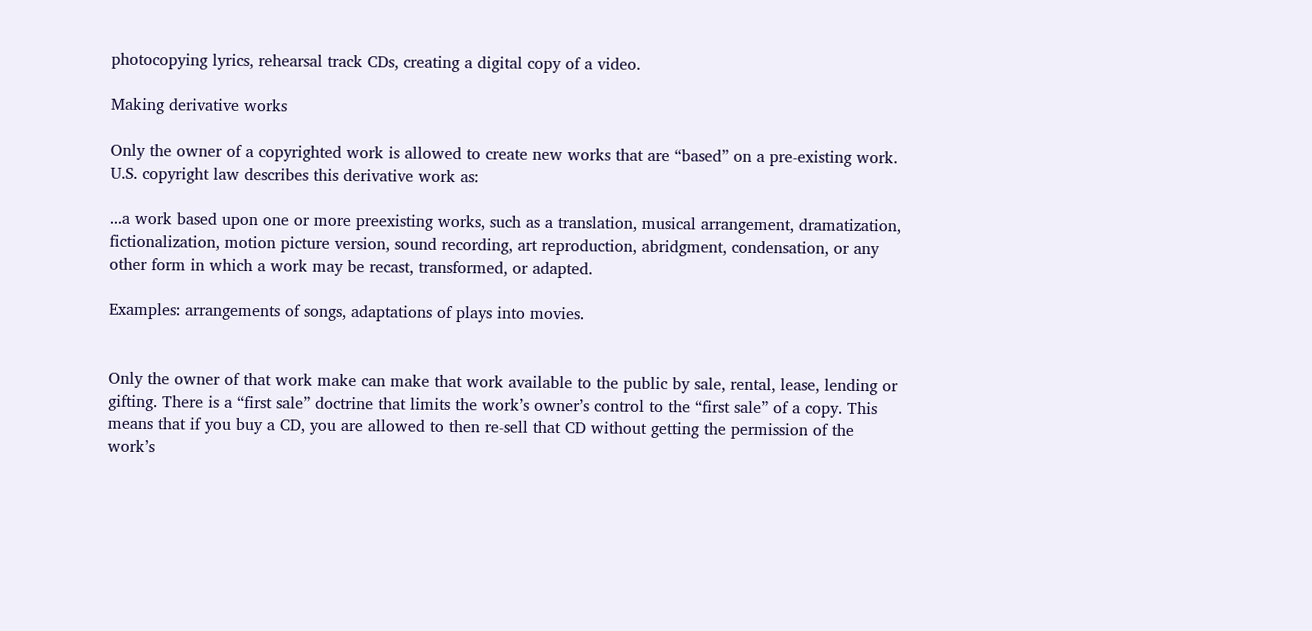photocopying lyrics, rehearsal track CDs, creating a digital copy of a video.

Making derivative works

Only the owner of a copyrighted work is allowed to create new works that are “based” on a pre-existing work. U.S. copyright law describes this derivative work as:

...a work based upon one or more preexisting works, such as a translation, musical arrangement, dramatization, fictionalization, motion picture version, sound recording, art reproduction, abridgment, condensation, or any other form in which a work may be recast, transformed, or adapted.

Examples: arrangements of songs, adaptations of plays into movies.


Only the owner of that work make can make that work available to the public by sale, rental, lease, lending or gifting. There is a “first sale” doctrine that limits the work’s owner’s control to the “first sale” of a copy. This means that if you buy a CD, you are allowed to then re-sell that CD without getting the permission of the work’s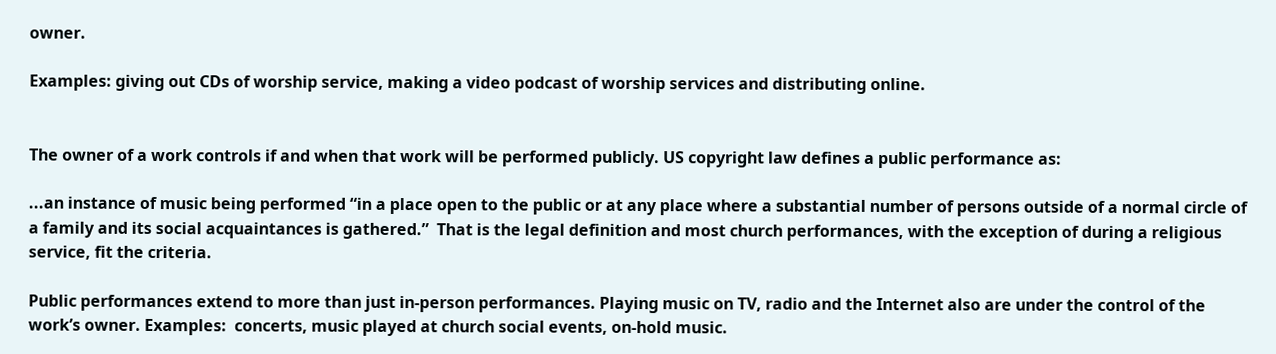owner.

Examples: giving out CDs of worship service, making a video podcast of worship services and distributing online.


The owner of a work controls if and when that work will be performed publicly. US copyright law defines a public performance as:

...an instance of music being performed “in a place open to the public or at any place where a substantial number of persons outside of a normal circle of a family and its social acquaintances is gathered.”  That is the legal definition and most church performances, with the exception of during a religious service, fit the criteria.

Public performances extend to more than just in-person performances. Playing music on TV, radio and the Internet also are under the control of the work’s owner. Examples:  concerts, music played at church social events, on-hold music.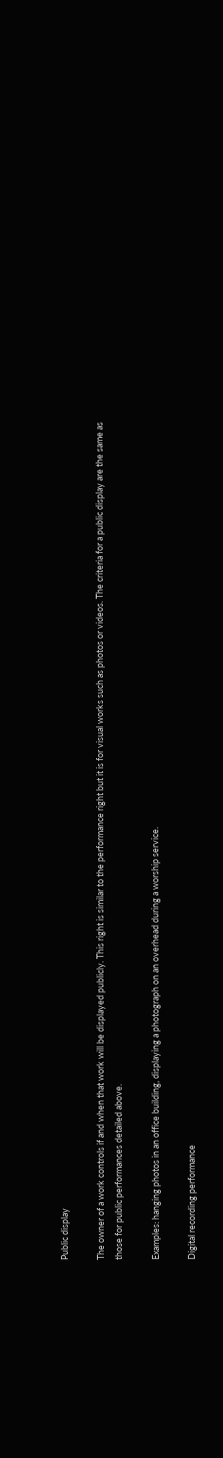Public display

The owner of a work controls if and when that work will be displayed publicly. This right is similar to the performance right but it is for visual works such as photos or videos. The criteria for a public display are the same as those for public performances detailed above.

Examples: hanging photos in an office building, displaying a photograph on an overhead during a worship service.

Digital recording performance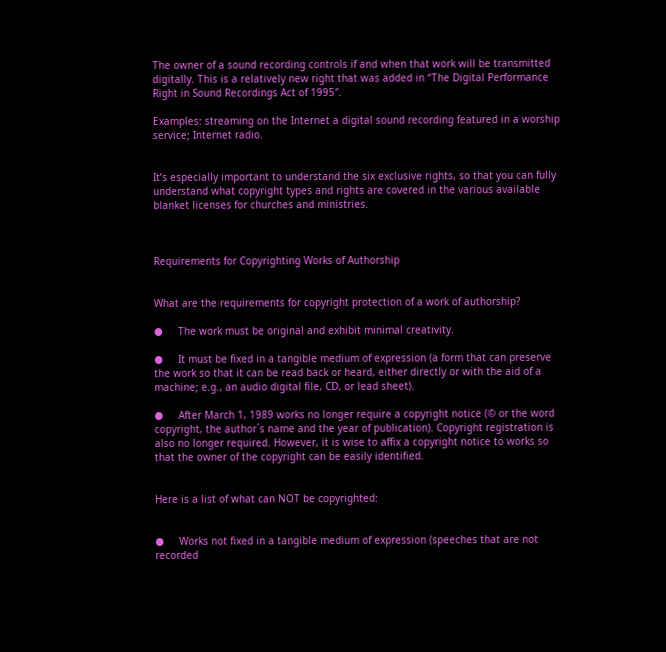The owner of a sound recording controls if and when that work will be transmitted digitally. This is a relatively new right that was added in “The Digital Performance Right in Sound Recordings Act of 1995″.

Examples: streaming on the Internet a digital sound recording featured in a worship service; Internet radio.


It’s especially important to understand the six exclusive rights, so that you can fully understand what copyright types and rights are covered in the various available blanket licenses for churches and ministries.



Requirements for Copyrighting Works of Authorship


What are the requirements for copyright protection of a work of authorship?

●     The work must be original and exhibit minimal creativity.

●     It must be fixed in a tangible medium of expression (a form that can preserve the work so that it can be read back or heard, either directly or with the aid of a machine; e.g., an audio digital file, CD, or lead sheet).

●     After March 1, 1989 works no longer require a copyright notice (© or the word copyright, the author´s name and the year of publication). Copyright registration is also no longer required. However, it is wise to affix a copyright notice to works so that the owner of the copyright can be easily identified.


Here is a list of what can NOT be copyrighted:


●     Works not fixed in a tangible medium of expression (speeches that are not recorded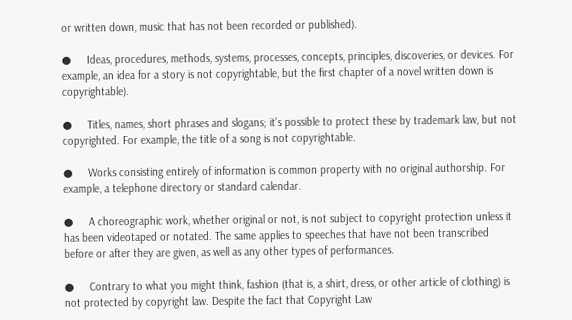or written down, music that has not been recorded or published).

●     Ideas, procedures, methods, systems, processes, concepts, principles, discoveries, or devices. For example, an idea for a story is not copyrightable, but the first chapter of a novel written down is copyrightable).

●     Titles, names, short phrases and slogans; it’s possible to protect these by trademark law, but not copyrighted. For example, the title of a song is not copyrightable.

●     Works consisting entirely of information is common property with no original authorship. For example, a telephone directory or standard calendar.

●     A choreographic work, whether original or not, is not subject to copyright protection unless it has been videotaped or notated. The same applies to speeches that have not been transcribed before or after they are given, as well as any other types of performances.

●     Contrary to what you might think, fashion (that is, a shirt, dress, or other article of clothing) is not protected by copyright law. Despite the fact that Copyright Law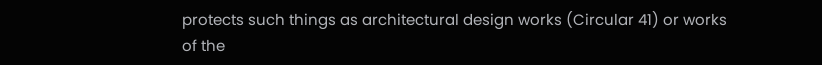protects such things as architectural design works (Circular 41) or works of the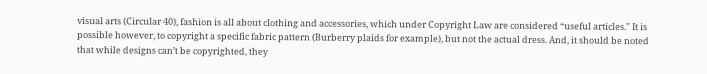visual arts (Circular 40), fashion is all about clothing and accessories, which under Copyright Law are considered “useful articles." It is possible however, to copyright a specific fabric pattern (Burberry plaids for example), but not the actual dress. And, it should be noted that while designs can’t be copyrighted, they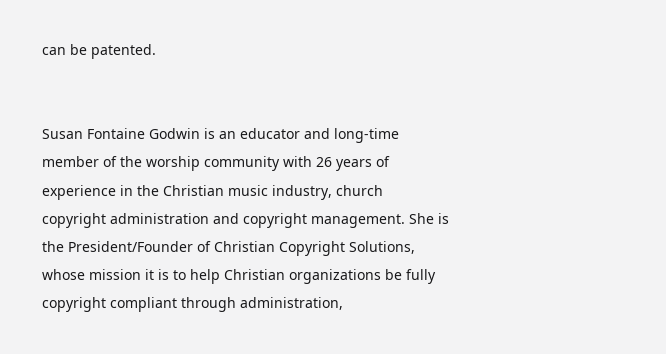can be patented.


Susan Fontaine Godwin is an educator and long-time member of the worship community with 26 years of experience in the Christian music industry, church copyright administration and copyright management. She is the President/Founder of Christian Copyright Solutions, whose mission it is to help Christian organizations be fully copyright compliant through administration,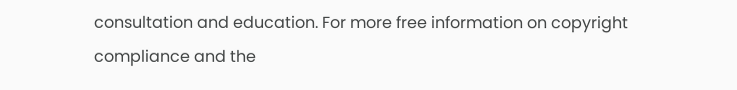consultation and education. For more free information on copyright compliance and the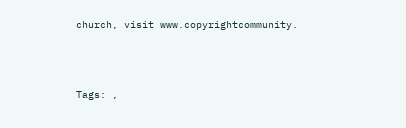church, visit www.copyrightcommunity.




Tags: ,